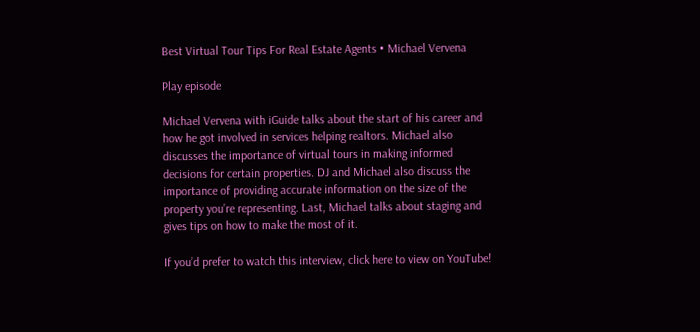Best Virtual Tour Tips For Real Estate Agents • Michael Vervena

Play episode

Michael Vervena with iGuide talks about the start of his career and how he got involved in services helping realtors. Michael also discusses the importance of virtual tours in making informed decisions for certain properties. DJ and Michael also discuss the importance of providing accurate information on the size of the property you’re representing. Last, Michael talks about staging and gives tips on how to make the most of it.

If you’d prefer to watch this interview, click here to view on YouTube!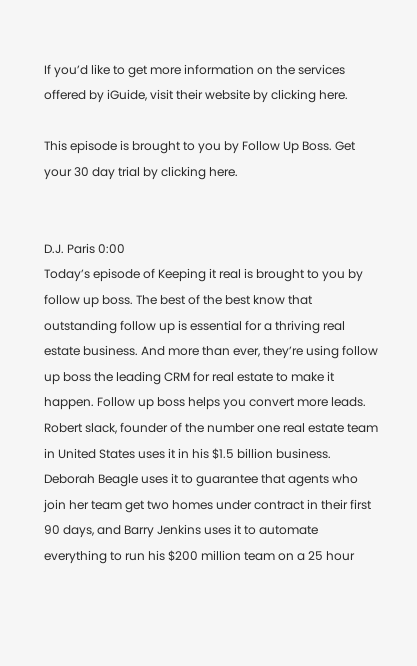If you’d like to get more information on the services offered by iGuide, visit their website by clicking here.

This episode is brought to you by Follow Up Boss. Get your 30 day trial by clicking here.


D.J. Paris 0:00
Today’s episode of Keeping it real is brought to you by follow up boss. The best of the best know that outstanding follow up is essential for a thriving real estate business. And more than ever, they’re using follow up boss the leading CRM for real estate to make it happen. Follow up boss helps you convert more leads. Robert slack, founder of the number one real estate team in United States uses it in his $1.5 billion business. Deborah Beagle uses it to guarantee that agents who join her team get two homes under contract in their first 90 days, and Barry Jenkins uses it to automate everything to run his $200 million team on a 25 hour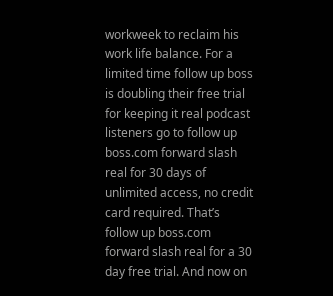workweek to reclaim his work life balance. For a limited time follow up boss is doubling their free trial for keeping it real podcast listeners go to follow up boss.com forward slash real for 30 days of unlimited access, no credit card required. That’s follow up boss.com forward slash real for a 30 day free trial. And now on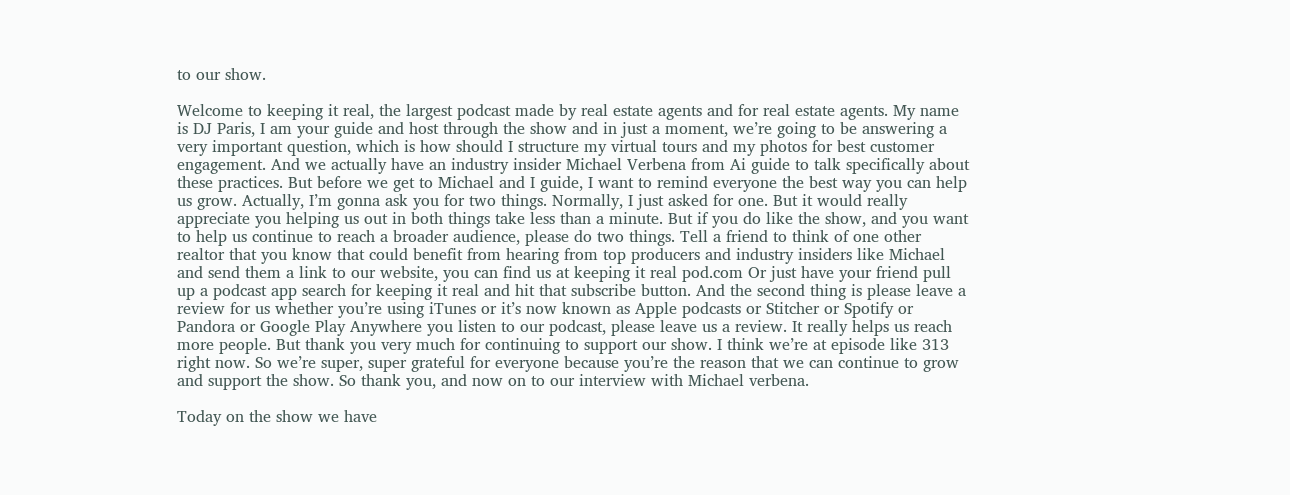to our show.

Welcome to keeping it real, the largest podcast made by real estate agents and for real estate agents. My name is DJ Paris, I am your guide and host through the show and in just a moment, we’re going to be answering a very important question, which is how should I structure my virtual tours and my photos for best customer engagement. And we actually have an industry insider Michael Verbena from Ai guide to talk specifically about these practices. But before we get to Michael and I guide, I want to remind everyone the best way you can help us grow. Actually, I’m gonna ask you for two things. Normally, I just asked for one. But it would really appreciate you helping us out in both things take less than a minute. But if you do like the show, and you want to help us continue to reach a broader audience, please do two things. Tell a friend to think of one other realtor that you know that could benefit from hearing from top producers and industry insiders like Michael and send them a link to our website, you can find us at keeping it real pod.com Or just have your friend pull up a podcast app search for keeping it real and hit that subscribe button. And the second thing is please leave a review for us whether you’re using iTunes or it’s now known as Apple podcasts or Stitcher or Spotify or Pandora or Google Play Anywhere you listen to our podcast, please leave us a review. It really helps us reach more people. But thank you very much for continuing to support our show. I think we’re at episode like 313 right now. So we’re super, super grateful for everyone because you’re the reason that we can continue to grow and support the show. So thank you, and now on to our interview with Michael verbena.

Today on the show we have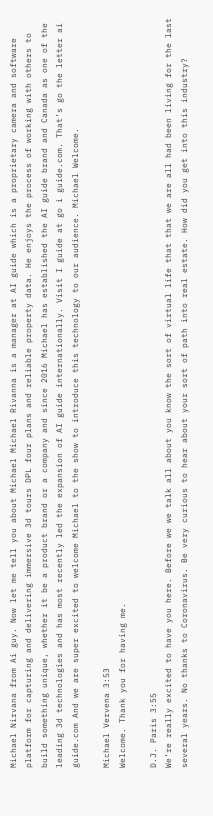Michael Nirvana from Ai guy. Now let me tell you about Michael Michael Rivanna is a manager at AI guide which is a proprietary camera and software platform for capturing and delivering immersive 3d tours DPL four plans and reliable property data. He enjoys the process of working with others to build something unique, whether it be a product brand or a company and since 2016 Michael has established the AI guide brand and Canada as one of the leading 3d technologies and has most recently led the expansion of AI guide internationally. Visit I guide at go i guide.com. That’s go the letter ai guide.com And we are super excited to welcome Michael to the show to introduce this technology to our audience. Michael Welcome.

Michael Vervena 3:53
Welcome. Thank you for having me.

D.J. Paris 3:55
We’re really excited to have you here. Before we we talk all about you know the sort of virtual life that that we are all had been living for the last several years. No thanks to Coronavirus. Be very curious to hear about your sort of path into real estate. How did you get into this industry?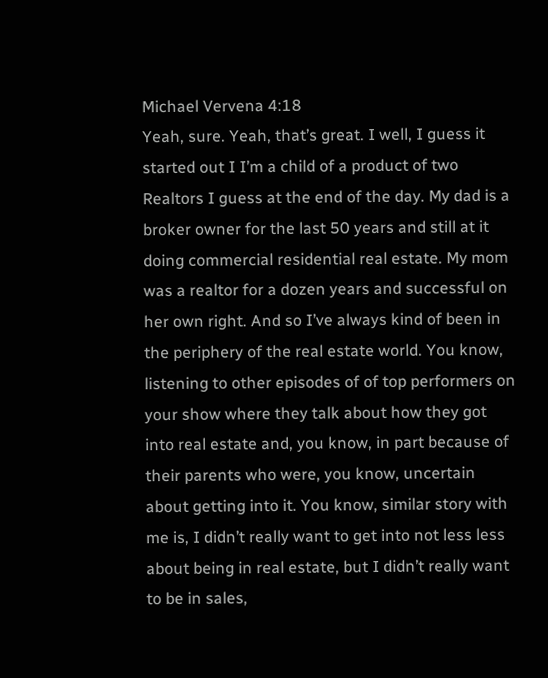Michael Vervena 4:18
Yeah, sure. Yeah, that’s great. I well, I guess it started out I I’m a child of a product of two Realtors I guess at the end of the day. My dad is a broker owner for the last 50 years and still at it doing commercial residential real estate. My mom was a realtor for a dozen years and successful on her own right. And so I’ve always kind of been in the periphery of the real estate world. You know, listening to other episodes of of top performers on your show where they talk about how they got into real estate and, you know, in part because of their parents who were, you know, uncertain about getting into it. You know, similar story with me is, I didn’t really want to get into not less less about being in real estate, but I didn’t really want to be in sales,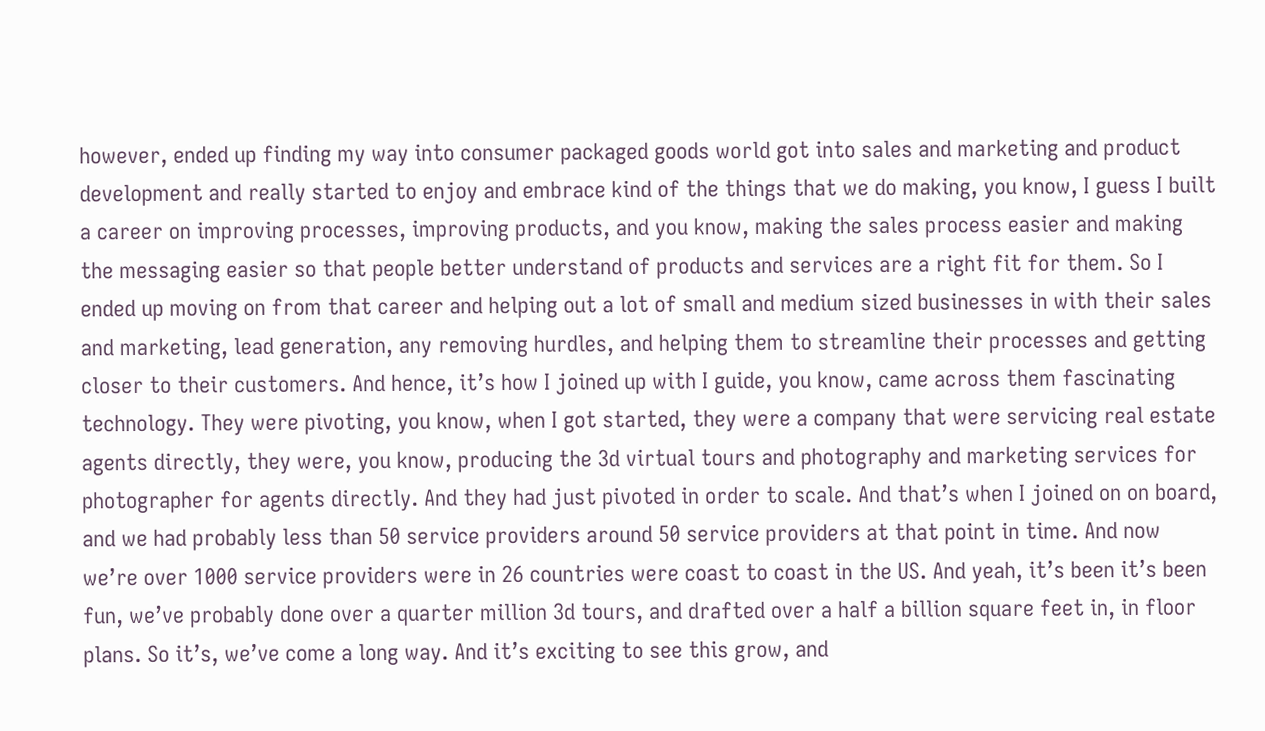however, ended up finding my way into consumer packaged goods world got into sales and marketing and product development and really started to enjoy and embrace kind of the things that we do making, you know, I guess I built a career on improving processes, improving products, and you know, making the sales process easier and making the messaging easier so that people better understand of products and services are a right fit for them. So I ended up moving on from that career and helping out a lot of small and medium sized businesses in with their sales and marketing, lead generation, any removing hurdles, and helping them to streamline their processes and getting closer to their customers. And hence, it’s how I joined up with I guide, you know, came across them fascinating technology. They were pivoting, you know, when I got started, they were a company that were servicing real estate agents directly, they were, you know, producing the 3d virtual tours and photography and marketing services for photographer for agents directly. And they had just pivoted in order to scale. And that’s when I joined on on board, and we had probably less than 50 service providers around 50 service providers at that point in time. And now we’re over 1000 service providers were in 26 countries were coast to coast in the US. And yeah, it’s been it’s been fun, we’ve probably done over a quarter million 3d tours, and drafted over a half a billion square feet in, in floor plans. So it’s, we’ve come a long way. And it’s exciting to see this grow, and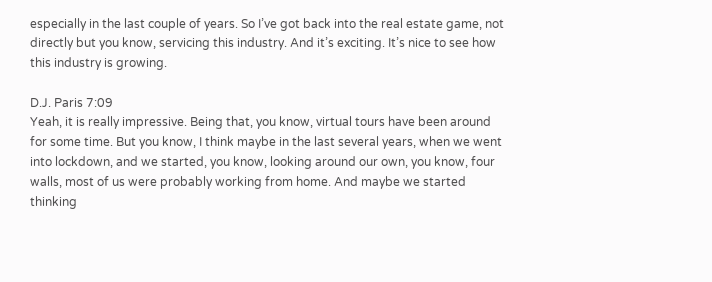especially in the last couple of years. So I’ve got back into the real estate game, not directly but you know, servicing this industry. And it’s exciting. It’s nice to see how this industry is growing.

D.J. Paris 7:09
Yeah, it is really impressive. Being that, you know, virtual tours have been around for some time. But you know, I think maybe in the last several years, when we went into lockdown, and we started, you know, looking around our own, you know, four walls, most of us were probably working from home. And maybe we started thinking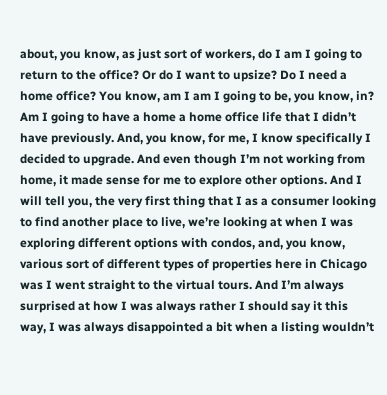about, you know, as just sort of workers, do I am I going to return to the office? Or do I want to upsize? Do I need a home office? You know, am I am I going to be, you know, in? Am I going to have a home a home office life that I didn’t have previously. And, you know, for me, I know specifically I decided to upgrade. And even though I’m not working from home, it made sense for me to explore other options. And I will tell you, the very first thing that I as a consumer looking to find another place to live, we’re looking at when I was exploring different options with condos, and, you know, various sort of different types of properties here in Chicago was I went straight to the virtual tours. And I’m always surprised at how I was always rather I should say it this way, I was always disappointed a bit when a listing wouldn’t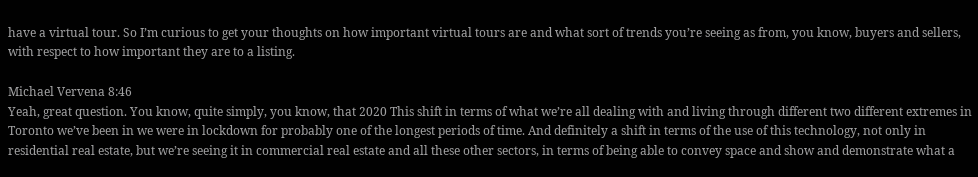have a virtual tour. So I’m curious to get your thoughts on how important virtual tours are and what sort of trends you’re seeing as from, you know, buyers and sellers, with respect to how important they are to a listing.

Michael Vervena 8:46
Yeah, great question. You know, quite simply, you know, that 2020 This shift in terms of what we’re all dealing with and living through different two different extremes in Toronto we’ve been in we were in lockdown for probably one of the longest periods of time. And definitely a shift in terms of the use of this technology, not only in residential real estate, but we’re seeing it in commercial real estate and all these other sectors, in terms of being able to convey space and show and demonstrate what a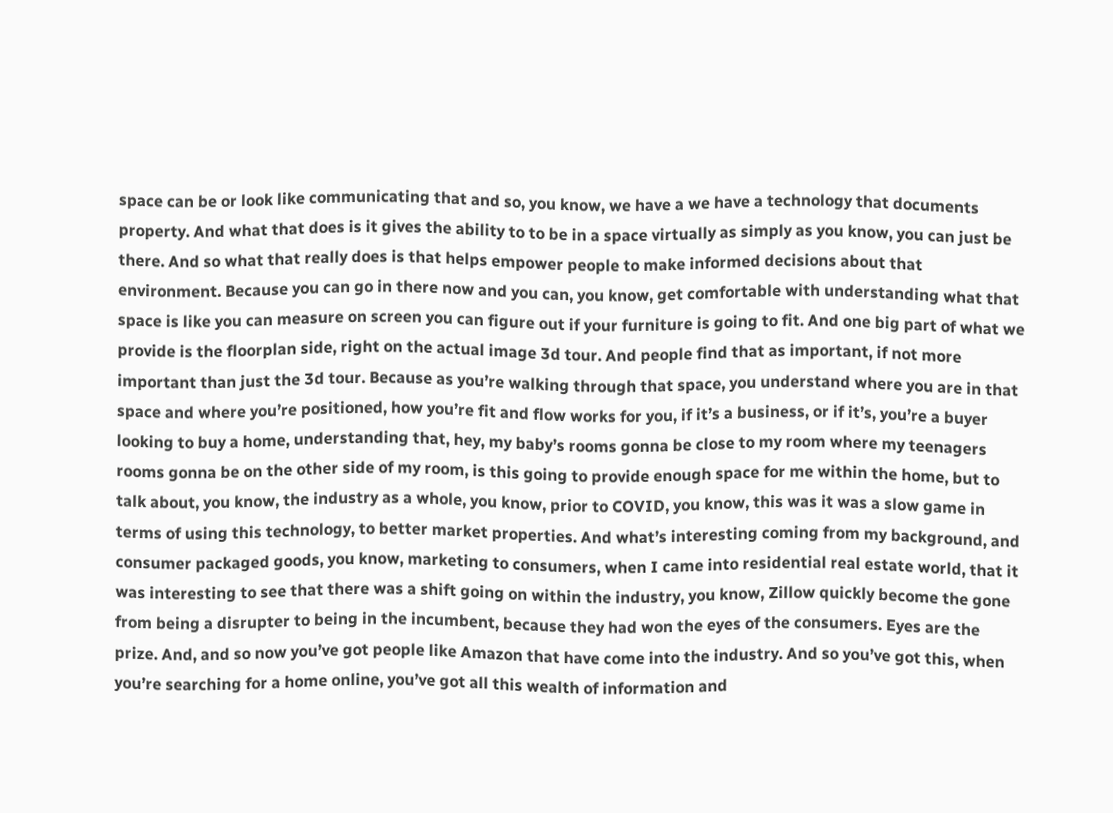space can be or look like communicating that and so, you know, we have a we have a technology that documents property. And what that does is it gives the ability to to be in a space virtually as simply as you know, you can just be there. And so what that really does is that helps empower people to make informed decisions about that environment. Because you can go in there now and you can, you know, get comfortable with understanding what that space is like you can measure on screen you can figure out if your furniture is going to fit. And one big part of what we provide is the floorplan side, right on the actual image 3d tour. And people find that as important, if not more important than just the 3d tour. Because as you’re walking through that space, you understand where you are in that space and where you’re positioned, how you’re fit and flow works for you, if it’s a business, or if it’s, you’re a buyer looking to buy a home, understanding that, hey, my baby’s rooms gonna be close to my room where my teenagers rooms gonna be on the other side of my room, is this going to provide enough space for me within the home, but to talk about, you know, the industry as a whole, you know, prior to COVID, you know, this was it was a slow game in terms of using this technology, to better market properties. And what’s interesting coming from my background, and consumer packaged goods, you know, marketing to consumers, when I came into residential real estate world, that it was interesting to see that there was a shift going on within the industry, you know, Zillow quickly become the gone from being a disrupter to being in the incumbent, because they had won the eyes of the consumers. Eyes are the prize. And, and so now you’ve got people like Amazon that have come into the industry. And so you’ve got this, when you’re searching for a home online, you’ve got all this wealth of information and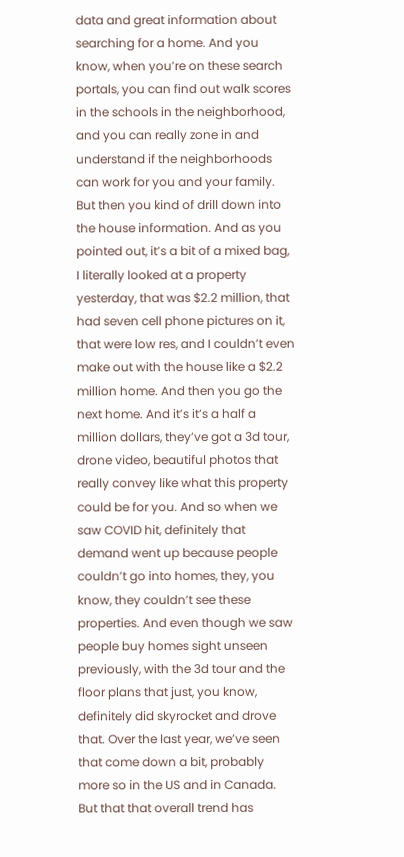data and great information about searching for a home. And you know, when you’re on these search portals, you can find out walk scores in the schools in the neighborhood, and you can really zone in and understand if the neighborhoods can work for you and your family. But then you kind of drill down into the house information. And as you pointed out, it’s a bit of a mixed bag, I literally looked at a property yesterday, that was $2.2 million, that had seven cell phone pictures on it, that were low res, and I couldn’t even make out with the house like a $2.2 million home. And then you go the next home. And it’s it’s a half a million dollars, they’ve got a 3d tour, drone video, beautiful photos that really convey like what this property could be for you. And so when we saw COVID hit, definitely that demand went up because people couldn’t go into homes, they, you know, they couldn’t see these properties. And even though we saw people buy homes sight unseen previously, with the 3d tour and the floor plans that just, you know, definitely did skyrocket and drove that. Over the last year, we’ve seen that come down a bit, probably more so in the US and in Canada. But that that overall trend has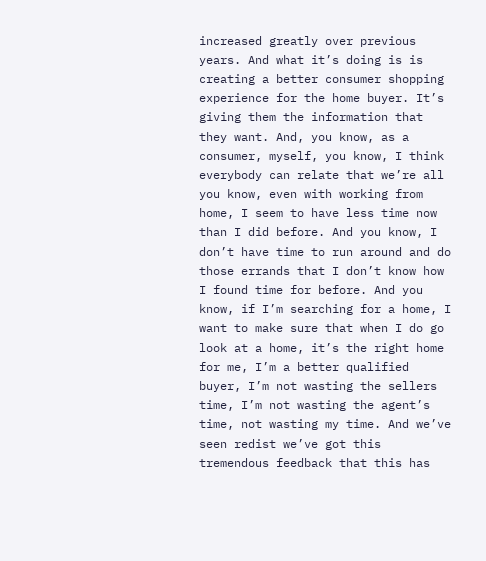increased greatly over previous years. And what it’s doing is is creating a better consumer shopping experience for the home buyer. It’s giving them the information that they want. And, you know, as a consumer, myself, you know, I think everybody can relate that we’re all you know, even with working from home, I seem to have less time now than I did before. And you know, I don’t have time to run around and do those errands that I don’t know how I found time for before. And you know, if I’m searching for a home, I want to make sure that when I do go look at a home, it’s the right home for me, I’m a better qualified buyer, I’m not wasting the sellers time, I’m not wasting the agent’s time, not wasting my time. And we’ve seen redist we’ve got this tremendous feedback that this has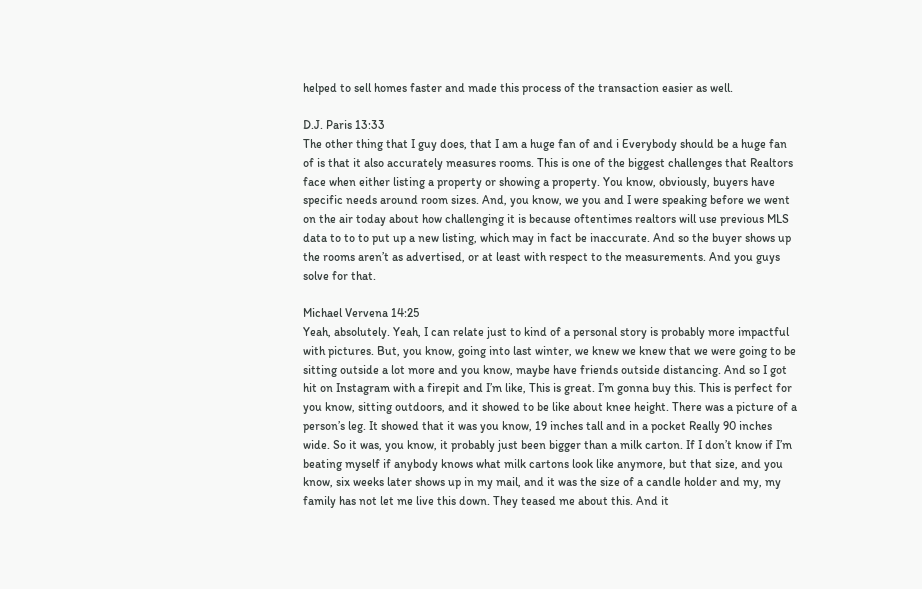helped to sell homes faster and made this process of the transaction easier as well.

D.J. Paris 13:33
The other thing that I guy does, that I am a huge fan of and i Everybody should be a huge fan of is that it also accurately measures rooms. This is one of the biggest challenges that Realtors face when either listing a property or showing a property. You know, obviously, buyers have specific needs around room sizes. And, you know, we you and I were speaking before we went on the air today about how challenging it is because oftentimes realtors will use previous MLS data to to to put up a new listing, which may in fact be inaccurate. And so the buyer shows up the rooms aren’t as advertised, or at least with respect to the measurements. And you guys solve for that.

Michael Vervena 14:25
Yeah, absolutely. Yeah, I can relate just to kind of a personal story is probably more impactful with pictures. But, you know, going into last winter, we knew we knew that we were going to be sitting outside a lot more and you know, maybe have friends outside distancing. And so I got hit on Instagram with a firepit and I’m like, This is great. I’m gonna buy this. This is perfect for you know, sitting outdoors, and it showed to be like about knee height. There was a picture of a person’s leg. It showed that it was you know, 19 inches tall and in a pocket Really 90 inches wide. So it was, you know, it probably just been bigger than a milk carton. If I don’t know if I’m beating myself if anybody knows what milk cartons look like anymore, but that size, and you know, six weeks later shows up in my mail, and it was the size of a candle holder and my, my family has not let me live this down. They teased me about this. And it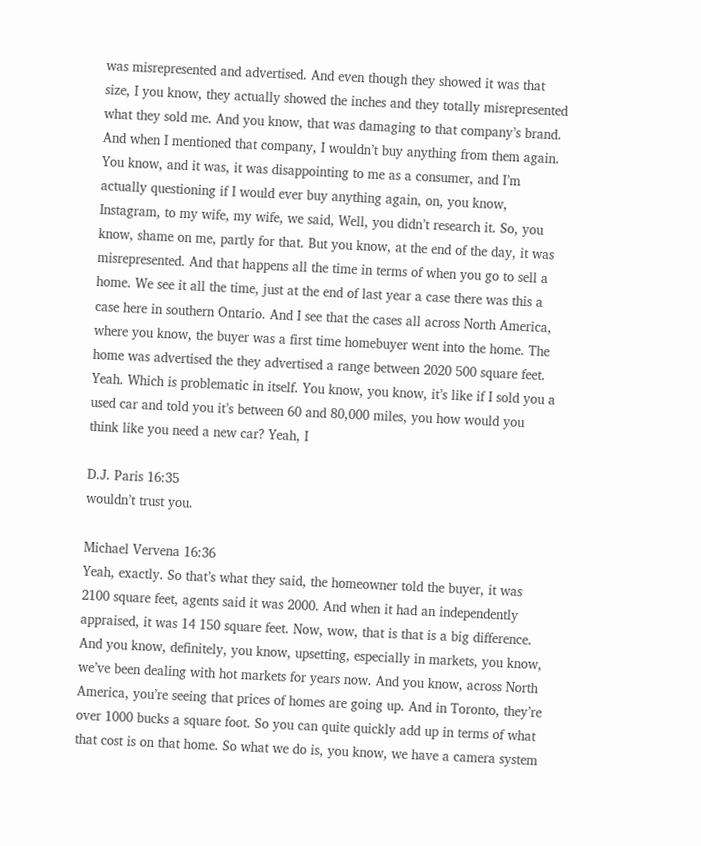was misrepresented and advertised. And even though they showed it was that size, I you know, they actually showed the inches and they totally misrepresented what they sold me. And you know, that was damaging to that company’s brand. And when I mentioned that company, I wouldn’t buy anything from them again. You know, and it was, it was disappointing to me as a consumer, and I’m actually questioning if I would ever buy anything again, on, you know, Instagram, to my wife, my wife, we said, Well, you didn’t research it. So, you know, shame on me, partly for that. But you know, at the end of the day, it was misrepresented. And that happens all the time in terms of when you go to sell a home. We see it all the time, just at the end of last year a case there was this a case here in southern Ontario. And I see that the cases all across North America, where you know, the buyer was a first time homebuyer went into the home. The home was advertised the they advertised a range between 2020 500 square feet. Yeah. Which is problematic in itself. You know, you know, it’s like if I sold you a used car and told you it’s between 60 and 80,000 miles, you how would you think like you need a new car? Yeah, I

D.J. Paris 16:35
wouldn’t trust you.

Michael Vervena 16:36
Yeah, exactly. So that’s what they said, the homeowner told the buyer, it was 2100 square feet, agents said it was 2000. And when it had an independently appraised, it was 14 150 square feet. Now, wow, that is that is a big difference. And you know, definitely, you know, upsetting, especially in markets, you know, we’ve been dealing with hot markets for years now. And you know, across North America, you’re seeing that prices of homes are going up. And in Toronto, they’re over 1000 bucks a square foot. So you can quite quickly add up in terms of what that cost is on that home. So what we do is, you know, we have a camera system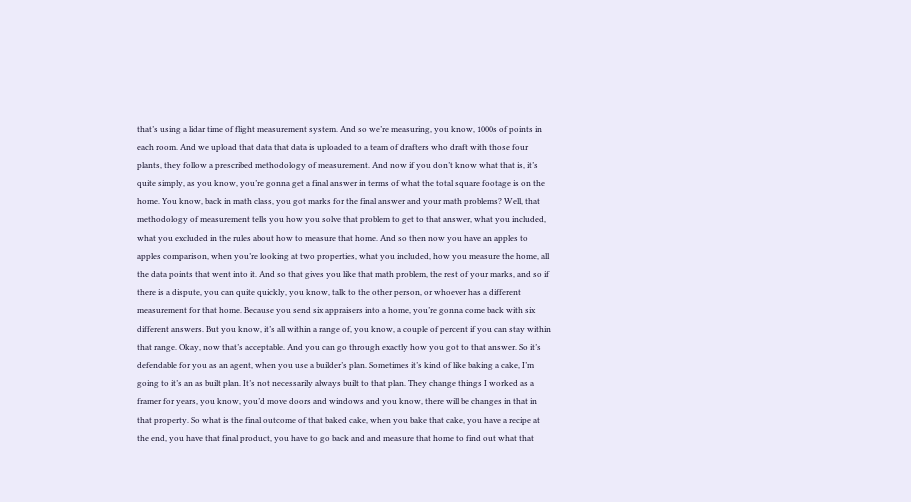that’s using a lidar time of flight measurement system. And so we’re measuring, you know, 1000s of points in each room. And we upload that data that data is uploaded to a team of drafters who draft with those four plants, they follow a prescribed methodology of measurement. And now if you don’t know what that is, it’s quite simply, as you know, you’re gonna get a final answer in terms of what the total square footage is on the home. You know, back in math class, you got marks for the final answer and your math problems? Well, that methodology of measurement tells you how you solve that problem to get to that answer, what you included, what you excluded in the rules about how to measure that home. And so then now you have an apples to apples comparison, when you’re looking at two properties, what you included, how you measure the home, all the data points that went into it. And so that gives you like that math problem, the rest of your marks, and so if there is a dispute, you can quite quickly, you know, talk to the other person, or whoever has a different measurement for that home. Because you send six appraisers into a home, you’re gonna come back with six different answers. But you know, it’s all within a range of, you know, a couple of percent if you can stay within that range. Okay, now that’s acceptable. And you can go through exactly how you got to that answer. So it’s defendable for you as an agent, when you use a builder’s plan. Sometimes it’s kind of like baking a cake, I’m going to it’s an as built plan. It’s not necessarily always built to that plan. They change things I worked as a framer for years, you know, you’d move doors and windows and you know, there will be changes in that in that property. So what is the final outcome of that baked cake, when you bake that cake, you have a recipe at the end, you have that final product, you have to go back and and measure that home to find out what that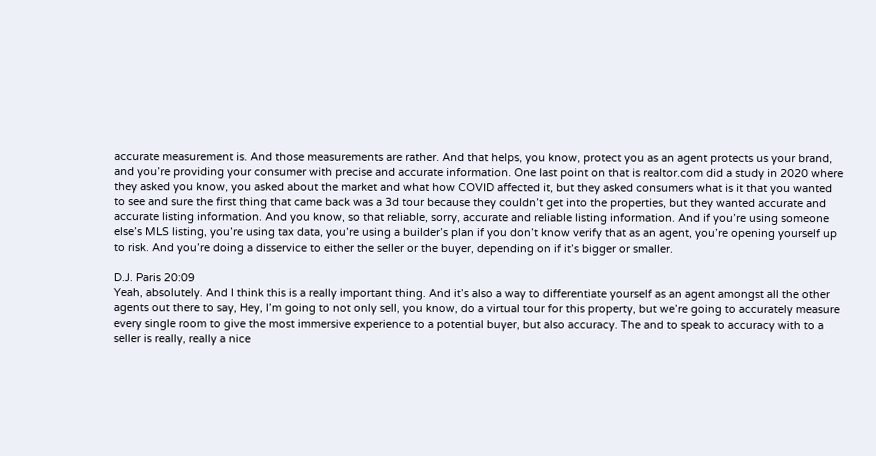accurate measurement is. And those measurements are rather. And that helps, you know, protect you as an agent protects us your brand, and you’re providing your consumer with precise and accurate information. One last point on that is realtor.com did a study in 2020 where they asked you know, you asked about the market and what how COVID affected it, but they asked consumers what is it that you wanted to see and sure the first thing that came back was a 3d tour because they couldn’t get into the properties, but they wanted accurate and accurate listing information. And you know, so that reliable, sorry, accurate and reliable listing information. And if you’re using someone else’s MLS listing, you’re using tax data, you’re using a builder’s plan if you don’t know verify that as an agent, you’re opening yourself up to risk. And you’re doing a disservice to either the seller or the buyer, depending on if it’s bigger or smaller.

D.J. Paris 20:09
Yeah, absolutely. And I think this is a really important thing. And it’s also a way to differentiate yourself as an agent amongst all the other agents out there to say, Hey, I’m going to not only sell, you know, do a virtual tour for this property, but we’re going to accurately measure every single room to give the most immersive experience to a potential buyer, but also accuracy. The and to speak to accuracy with to a seller is really, really a nice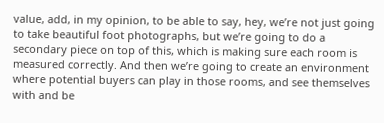value, add, in my opinion, to be able to say, hey, we’re not just going to take beautiful foot photographs, but we’re going to do a secondary piece on top of this, which is making sure each room is measured correctly. And then we’re going to create an environment where potential buyers can play in those rooms, and see themselves with and be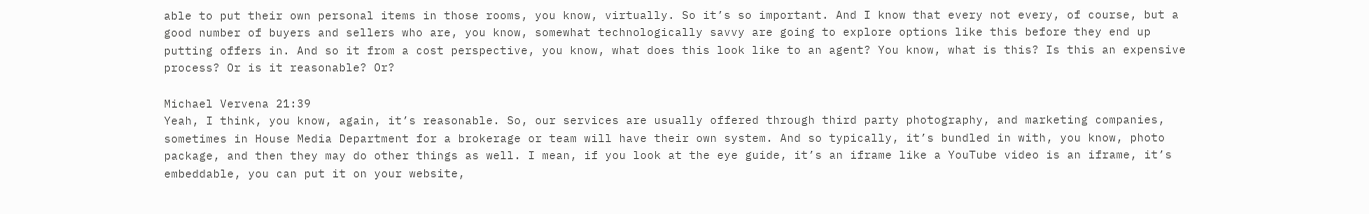able to put their own personal items in those rooms, you know, virtually. So it’s so important. And I know that every not every, of course, but a good number of buyers and sellers who are, you know, somewhat technologically savvy are going to explore options like this before they end up putting offers in. And so it from a cost perspective, you know, what does this look like to an agent? You know, what is this? Is this an expensive process? Or is it reasonable? Or?

Michael Vervena 21:39
Yeah, I think, you know, again, it’s reasonable. So, our services are usually offered through third party photography, and marketing companies, sometimes in House Media Department for a brokerage or team will have their own system. And so typically, it’s bundled in with, you know, photo package, and then they may do other things as well. I mean, if you look at the eye guide, it’s an iframe like a YouTube video is an iframe, it’s embeddable, you can put it on your website,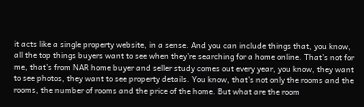it acts like a single property website, in a sense. And you can include things that, you know, all the top things buyers want to see when they’re searching for a home online. That’s not for me, that’s from NAR home buyer and seller study comes out every year, you know, they want to see photos, they want to see property details. You know, that’s not only the rooms and the rooms, the number of rooms and the price of the home. But what are the room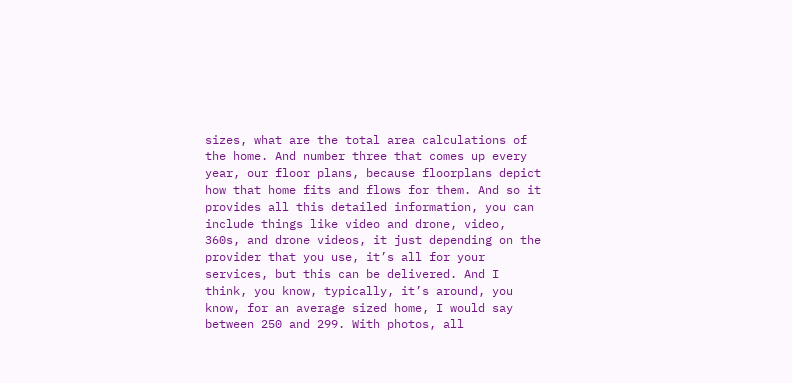sizes, what are the total area calculations of the home. And number three that comes up every year, our floor plans, because floorplans depict how that home fits and flows for them. And so it provides all this detailed information, you can include things like video and drone, video, 360s, and drone videos, it just depending on the provider that you use, it’s all for your services, but this can be delivered. And I think, you know, typically, it’s around, you know, for an average sized home, I would say between 250 and 299. With photos, all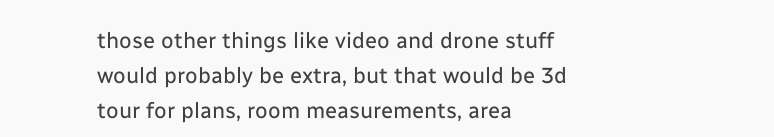those other things like video and drone stuff would probably be extra, but that would be 3d tour for plans, room measurements, area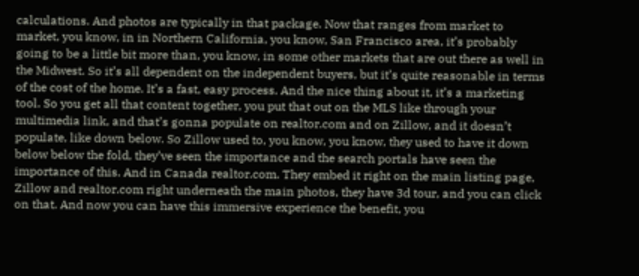calculations. And photos are typically in that package. Now that ranges from market to market, you know, in in Northern California, you know, San Francisco area, it’s probably going to be a little bit more than, you know, in some other markets that are out there as well in the Midwest. So it’s all dependent on the independent buyers, but it’s quite reasonable in terms of the cost of the home. It’s a fast, easy process. And the nice thing about it, it’s a marketing tool. So you get all that content together, you put that out on the MLS like through your multimedia link, and that’s gonna populate on realtor.com and on Zillow, and it doesn’t populate, like down below. So Zillow used to, you know, you know, they used to have it down below below the fold, they’ve seen the importance and the search portals have seen the importance of this. And in Canada realtor.com. They embed it right on the main listing page, Zillow and realtor.com right underneath the main photos, they have 3d tour, and you can click on that. And now you can have this immersive experience the benefit, you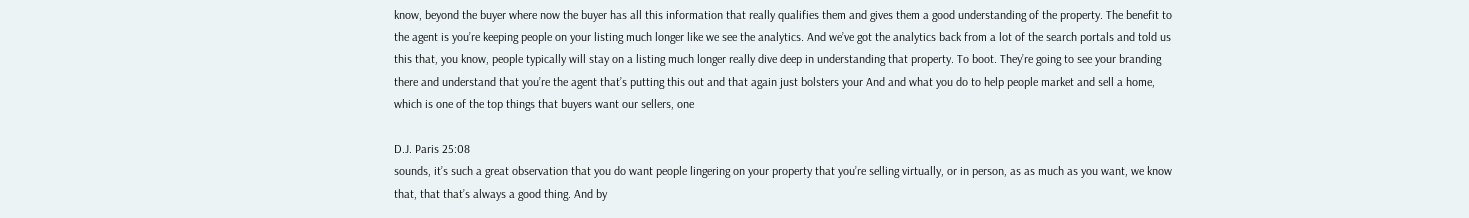know, beyond the buyer where now the buyer has all this information that really qualifies them and gives them a good understanding of the property. The benefit to the agent is you’re keeping people on your listing much longer like we see the analytics. And we’ve got the analytics back from a lot of the search portals and told us this that, you know, people typically will stay on a listing much longer really dive deep in understanding that property. To boot. They’re going to see your branding there and understand that you’re the agent that’s putting this out and that again just bolsters your And and what you do to help people market and sell a home, which is one of the top things that buyers want our sellers, one

D.J. Paris 25:08
sounds, it’s such a great observation that you do want people lingering on your property that you’re selling virtually, or in person, as as much as you want, we know that, that that’s always a good thing. And by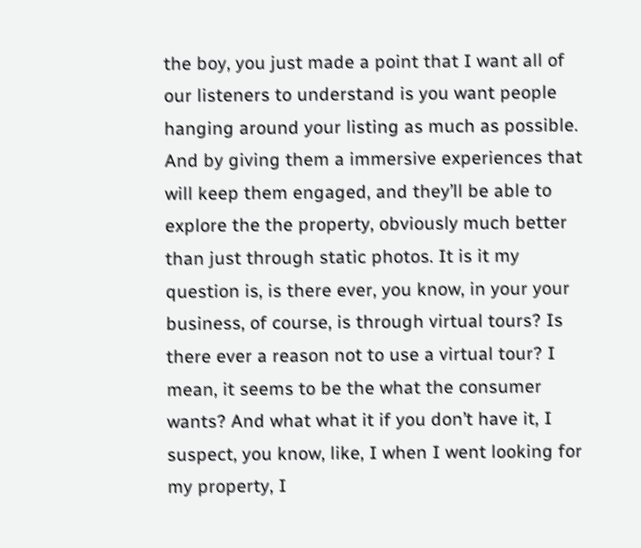the boy, you just made a point that I want all of our listeners to understand is you want people hanging around your listing as much as possible. And by giving them a immersive experiences that will keep them engaged, and they’ll be able to explore the the property, obviously much better than just through static photos. It is it my question is, is there ever, you know, in your your business, of course, is through virtual tours? Is there ever a reason not to use a virtual tour? I mean, it seems to be the what the consumer wants? And what what it if you don’t have it, I suspect, you know, like, I when I went looking for my property, I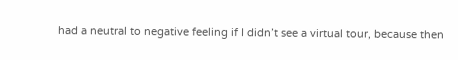had a neutral to negative feeling if I didn’t see a virtual tour, because then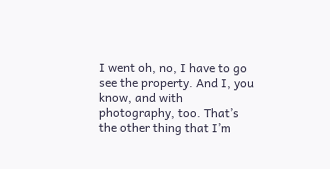I went oh, no, I have to go see the property. And I, you know, and with photography, too. That’s the other thing that I’m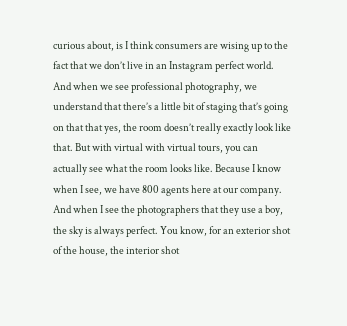curious about, is I think consumers are wising up to the fact that we don’t live in an Instagram perfect world. And when we see professional photography, we understand that there’s a little bit of staging that’s going on that that yes, the room doesn’t really exactly look like that. But with virtual with virtual tours, you can actually see what the room looks like. Because I know when I see, we have 800 agents here at our company. And when I see the photographers that they use a boy, the sky is always perfect. You know, for an exterior shot of the house, the interior shot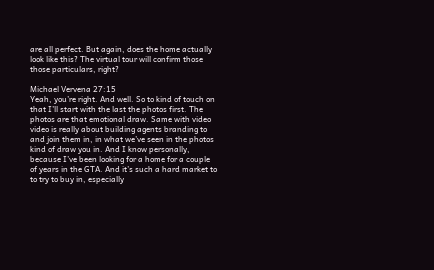are all perfect. But again, does the home actually look like this? The virtual tour will confirm those those particulars, right?

Michael Vervena 27:15
Yeah, you’re right. And well. So to kind of touch on that I’ll start with the last the photos first. The photos are that emotional draw. Same with video video is really about building agents branding to and join them in, in what we’ve seen in the photos kind of draw you in. And I know personally, because I’ve been looking for a home for a couple of years in the GTA. And it’s such a hard market to to try to buy in, especially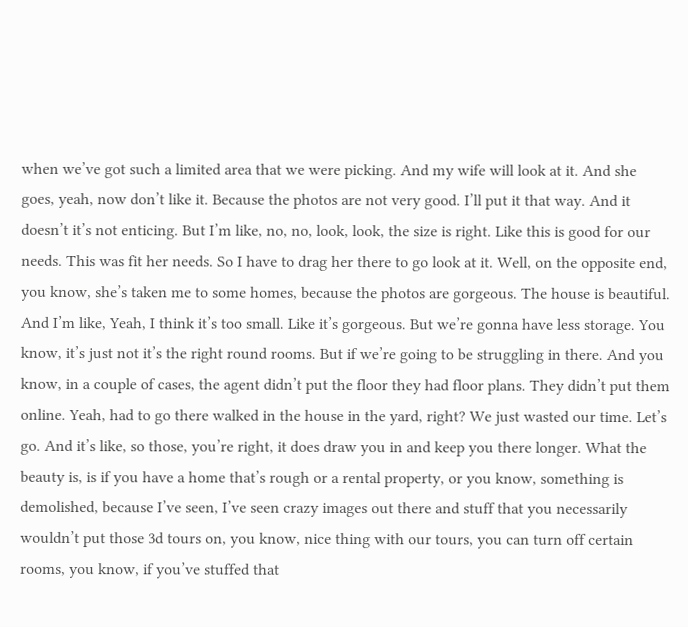when we’ve got such a limited area that we were picking. And my wife will look at it. And she goes, yeah, now don’t like it. Because the photos are not very good. I’ll put it that way. And it doesn’t it’s not enticing. But I’m like, no, no, look, look, the size is right. Like this is good for our needs. This was fit her needs. So I have to drag her there to go look at it. Well, on the opposite end, you know, she’s taken me to some homes, because the photos are gorgeous. The house is beautiful. And I’m like, Yeah, I think it’s too small. Like it’s gorgeous. But we’re gonna have less storage. You know, it’s just not it’s the right round rooms. But if we’re going to be struggling in there. And you know, in a couple of cases, the agent didn’t put the floor they had floor plans. They didn’t put them online. Yeah, had to go there walked in the house in the yard, right? We just wasted our time. Let’s go. And it’s like, so those, you’re right, it does draw you in and keep you there longer. What the beauty is, is if you have a home that’s rough or a rental property, or you know, something is demolished, because I’ve seen, I’ve seen crazy images out there and stuff that you necessarily wouldn’t put those 3d tours on, you know, nice thing with our tours, you can turn off certain rooms, you know, if you’ve stuffed that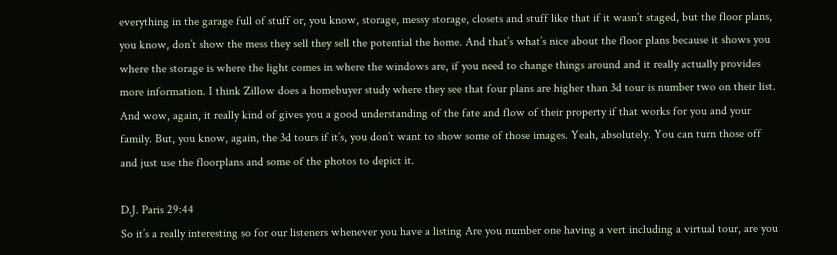everything in the garage full of stuff or, you know, storage, messy storage, closets and stuff like that if it wasn’t staged, but the floor plans, you know, don’t show the mess they sell they sell the potential the home. And that’s what’s nice about the floor plans because it shows you where the storage is where the light comes in where the windows are, if you need to change things around and it really actually provides more information. I think Zillow does a homebuyer study where they see that four plans are higher than 3d tour is number two on their list. And wow, again, it really kind of gives you a good understanding of the fate and flow of their property if that works for you and your family. But, you know, again, the 3d tours if it’s, you don’t want to show some of those images. Yeah, absolutely. You can turn those off and just use the floorplans and some of the photos to depict it.

D.J. Paris 29:44
So it’s a really interesting so for our listeners whenever you have a listing Are you number one having a vert including a virtual tour, are you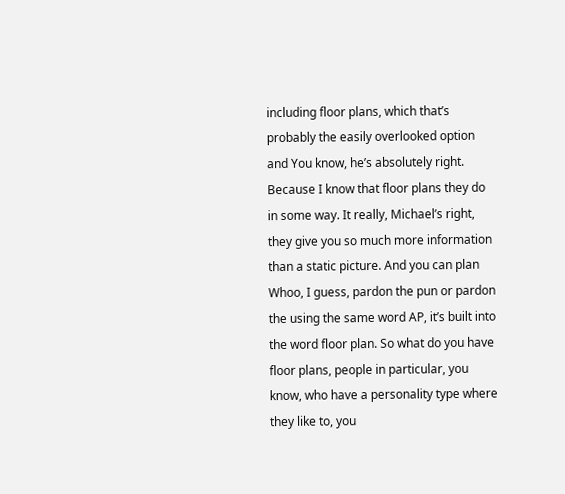including floor plans, which that’s probably the easily overlooked option and You know, he’s absolutely right. Because I know that floor plans they do in some way. It really, Michael’s right, they give you so much more information than a static picture. And you can plan Whoo, I guess, pardon the pun or pardon the using the same word AP, it’s built into the word floor plan. So what do you have floor plans, people in particular, you know, who have a personality type where they like to, you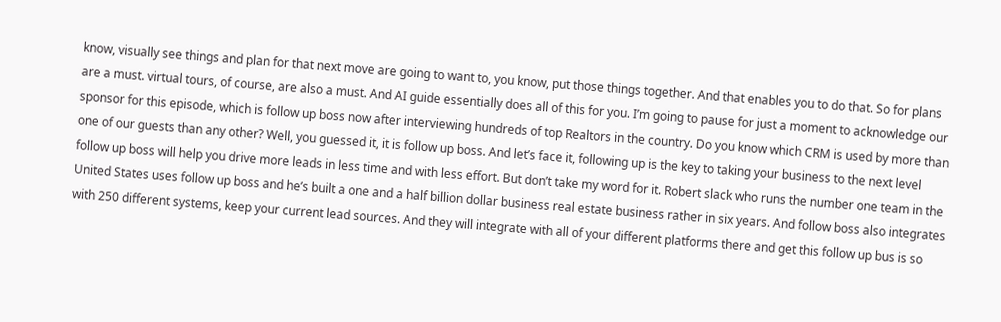know, visually see things and plan for that next move are going to want to, you know, put those things together. And that enables you to do that. So for plans are a must. virtual tours, of course, are also a must. And AI guide essentially does all of this for you. I’m going to pause for just a moment to acknowledge our sponsor for this episode, which is follow up boss now after interviewing hundreds of top Realtors in the country. Do you know which CRM is used by more than one of our guests than any other? Well, you guessed it, it is follow up boss. And let’s face it, following up is the key to taking your business to the next level follow up boss will help you drive more leads in less time and with less effort. But don’t take my word for it. Robert slack who runs the number one team in the United States uses follow up boss and he’s built a one and a half billion dollar business real estate business rather in six years. And follow boss also integrates with 250 different systems, keep your current lead sources. And they will integrate with all of your different platforms there and get this follow up bus is so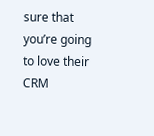sure that you’re going to love their CRM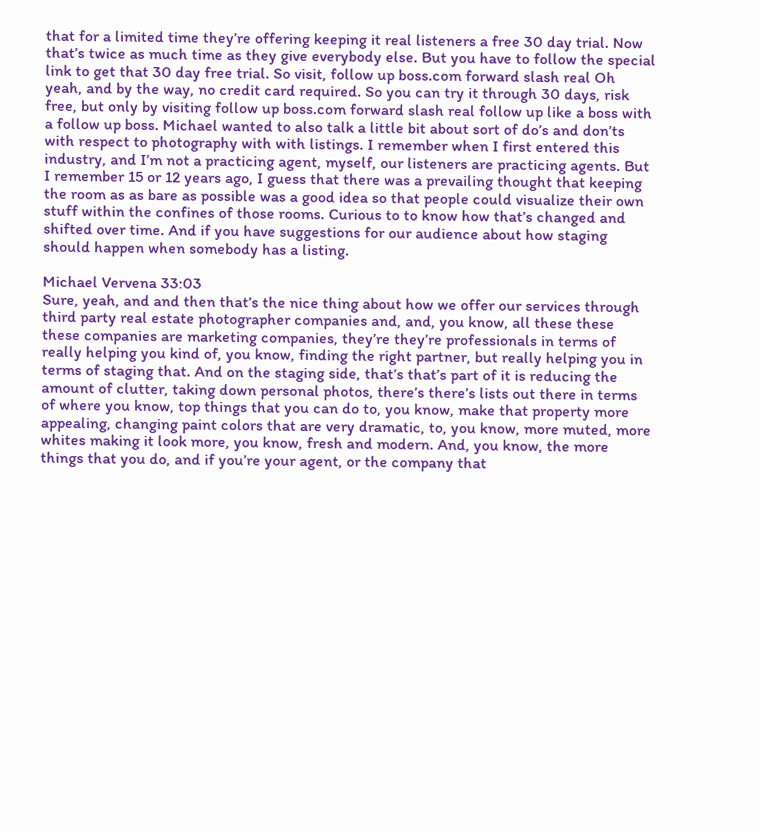that for a limited time they’re offering keeping it real listeners a free 30 day trial. Now that’s twice as much time as they give everybody else. But you have to follow the special link to get that 30 day free trial. So visit, follow up boss.com forward slash real Oh yeah, and by the way, no credit card required. So you can try it through 30 days, risk free, but only by visiting follow up boss.com forward slash real follow up like a boss with a follow up boss. Michael wanted to also talk a little bit about sort of do’s and don’ts with respect to photography with with listings. I remember when I first entered this industry, and I’m not a practicing agent, myself, our listeners are practicing agents. But I remember 15 or 12 years ago, I guess that there was a prevailing thought that keeping the room as as bare as possible was a good idea so that people could visualize their own stuff within the confines of those rooms. Curious to to know how that’s changed and shifted over time. And if you have suggestions for our audience about how staging should happen when somebody has a listing.

Michael Vervena 33:03
Sure, yeah, and and then that’s the nice thing about how we offer our services through third party real estate photographer companies and, and, you know, all these these these companies are marketing companies, they’re they’re professionals in terms of really helping you kind of, you know, finding the right partner, but really helping you in terms of staging that. And on the staging side, that’s that’s part of it is reducing the amount of clutter, taking down personal photos, there’s there’s lists out there in terms of where you know, top things that you can do to, you know, make that property more appealing, changing paint colors that are very dramatic, to, you know, more muted, more whites making it look more, you know, fresh and modern. And, you know, the more things that you do, and if you’re your agent, or the company that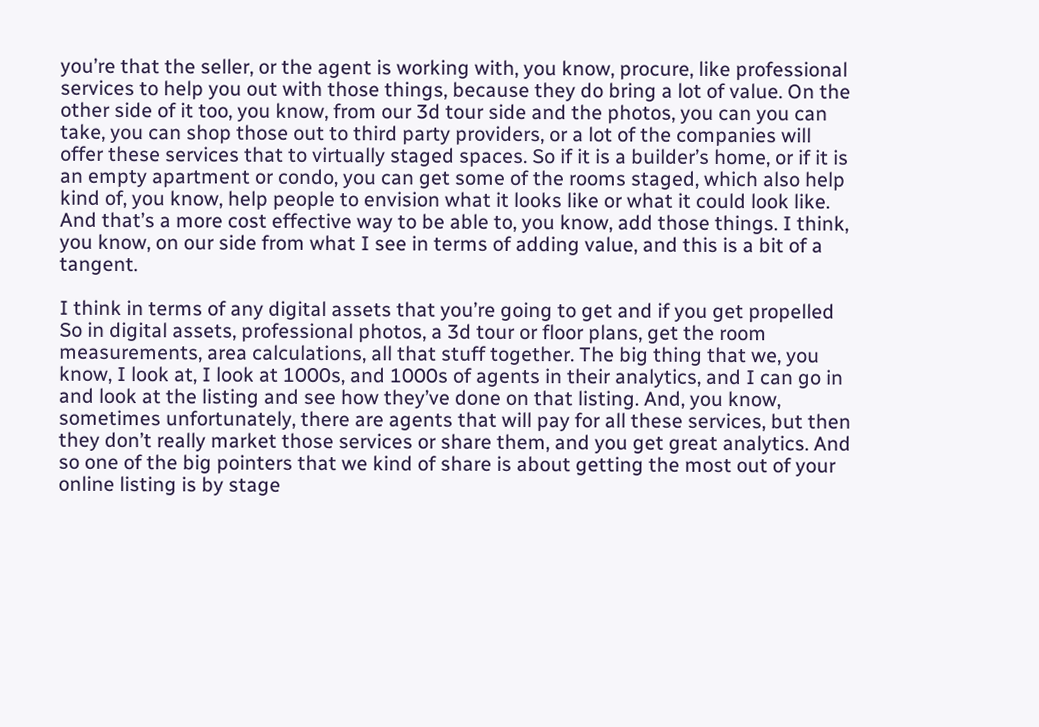you’re that the seller, or the agent is working with, you know, procure, like professional services to help you out with those things, because they do bring a lot of value. On the other side of it too, you know, from our 3d tour side and the photos, you can you can take, you can shop those out to third party providers, or a lot of the companies will offer these services that to virtually staged spaces. So if it is a builder’s home, or if it is an empty apartment or condo, you can get some of the rooms staged, which also help kind of, you know, help people to envision what it looks like or what it could look like. And that’s a more cost effective way to be able to, you know, add those things. I think, you know, on our side from what I see in terms of adding value, and this is a bit of a tangent.

I think in terms of any digital assets that you’re going to get and if you get propelled So in digital assets, professional photos, a 3d tour or floor plans, get the room measurements, area calculations, all that stuff together. The big thing that we, you know, I look at, I look at 1000s, and 1000s of agents in their analytics, and I can go in and look at the listing and see how they’ve done on that listing. And, you know, sometimes unfortunately, there are agents that will pay for all these services, but then they don’t really market those services or share them, and you get great analytics. And so one of the big pointers that we kind of share is about getting the most out of your online listing is by stage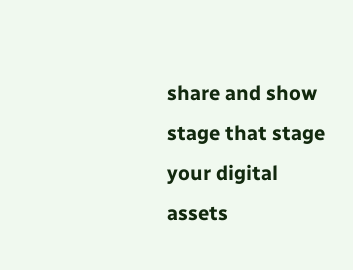share and show stage that stage your digital assets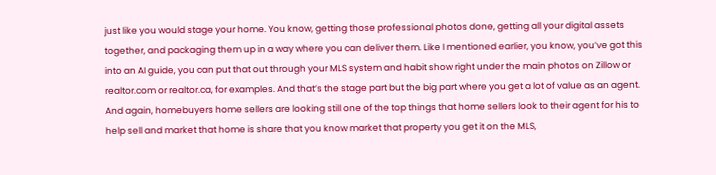just like you would stage your home. You know, getting those professional photos done, getting all your digital assets together, and packaging them up in a way where you can deliver them. Like I mentioned earlier, you know, you’ve got this into an AI guide, you can put that out through your MLS system and habit show right under the main photos on Zillow or realtor.com or realtor.ca, for examples. And that’s the stage part but the big part where you get a lot of value as an agent. And again, homebuyers home sellers are looking still one of the top things that home sellers look to their agent for his to help sell and market that home is share that you know market that property you get it on the MLS,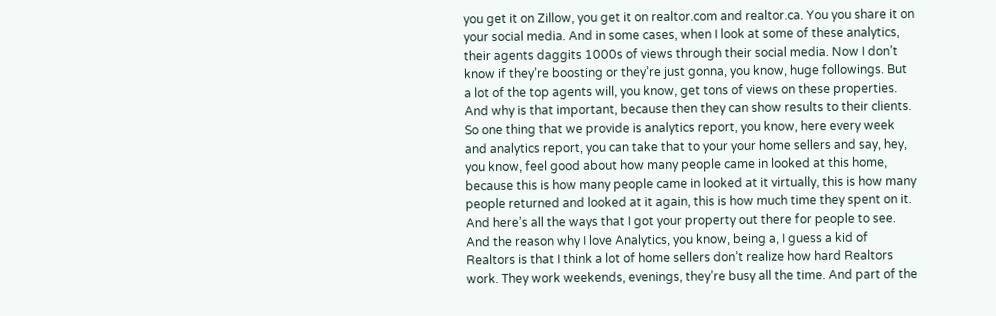you get it on Zillow, you get it on realtor.com and realtor.ca. You you share it on your social media. And in some cases, when I look at some of these analytics, their agents daggits 1000s of views through their social media. Now I don’t know if they’re boosting or they’re just gonna, you know, huge followings. But a lot of the top agents will, you know, get tons of views on these properties. And why is that important, because then they can show results to their clients. So one thing that we provide is analytics report, you know, here every week and analytics report, you can take that to your your home sellers and say, hey, you know, feel good about how many people came in looked at this home, because this is how many people came in looked at it virtually, this is how many people returned and looked at it again, this is how much time they spent on it. And here’s all the ways that I got your property out there for people to see. And the reason why I love Analytics, you know, being a, I guess a kid of Realtors is that I think a lot of home sellers don’t realize how hard Realtors work. They work weekends, evenings, they’re busy all the time. And part of the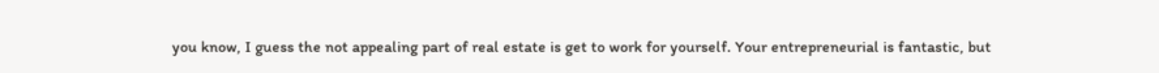you know, I guess the not appealing part of real estate is get to work for yourself. Your entrepreneurial is fantastic, but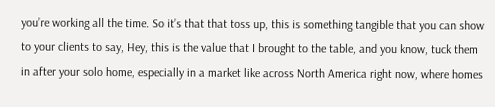you’re working all the time. So it’s that that toss up, this is something tangible that you can show to your clients to say, Hey, this is the value that I brought to the table, and you know, tuck them in after your solo home, especially in a market like across North America right now, where homes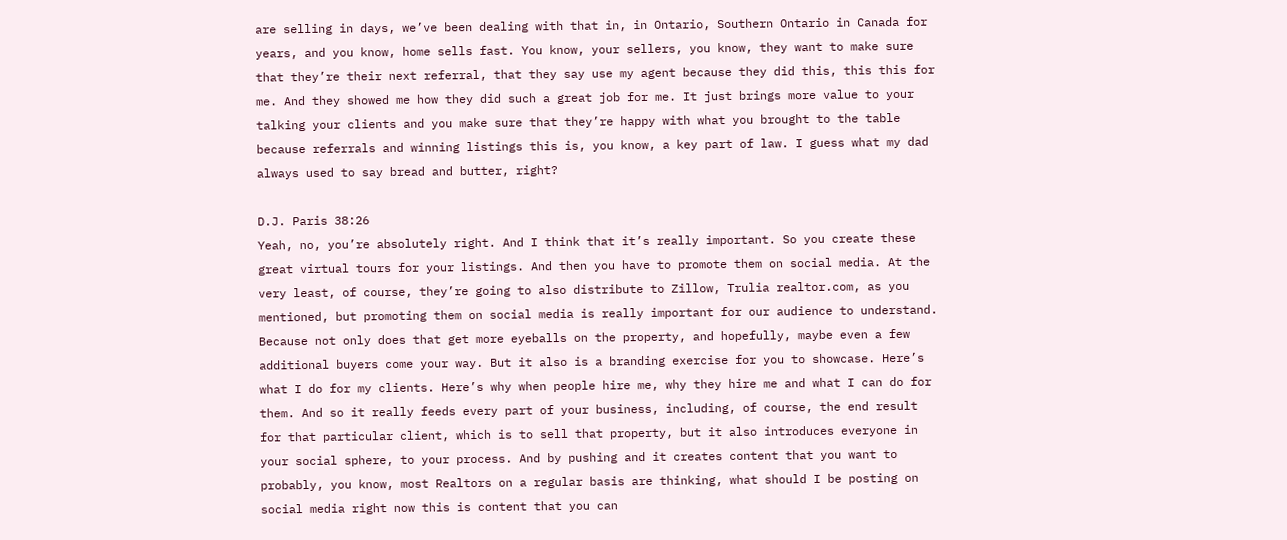are selling in days, we’ve been dealing with that in, in Ontario, Southern Ontario in Canada for years, and you know, home sells fast. You know, your sellers, you know, they want to make sure that they’re their next referral, that they say use my agent because they did this, this this for me. And they showed me how they did such a great job for me. It just brings more value to your talking your clients and you make sure that they’re happy with what you brought to the table because referrals and winning listings this is, you know, a key part of law. I guess what my dad always used to say bread and butter, right?

D.J. Paris 38:26
Yeah, no, you’re absolutely right. And I think that it’s really important. So you create these great virtual tours for your listings. And then you have to promote them on social media. At the very least, of course, they’re going to also distribute to Zillow, Trulia realtor.com, as you mentioned, but promoting them on social media is really important for our audience to understand. Because not only does that get more eyeballs on the property, and hopefully, maybe even a few additional buyers come your way. But it also is a branding exercise for you to showcase. Here’s what I do for my clients. Here’s why when people hire me, why they hire me and what I can do for them. And so it really feeds every part of your business, including, of course, the end result for that particular client, which is to sell that property, but it also introduces everyone in your social sphere, to your process. And by pushing and it creates content that you want to probably, you know, most Realtors on a regular basis are thinking, what should I be posting on social media right now this is content that you can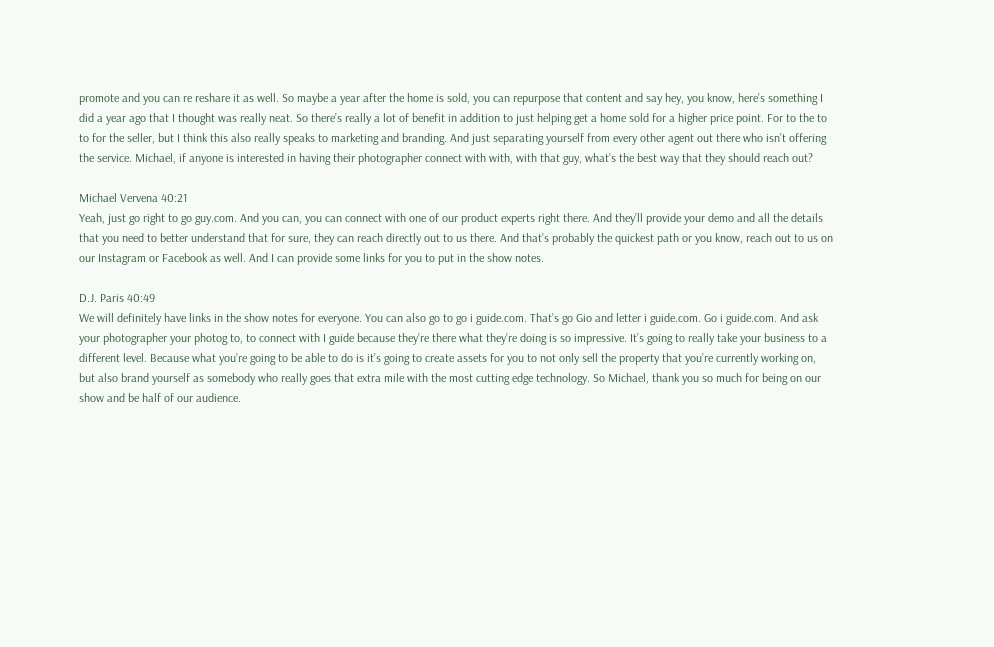promote and you can re reshare it as well. So maybe a year after the home is sold, you can repurpose that content and say hey, you know, here’s something I did a year ago that I thought was really neat. So there’s really a lot of benefit in addition to just helping get a home sold for a higher price point. For to the to to for the seller, but I think this also really speaks to marketing and branding. And just separating yourself from every other agent out there who isn’t offering the service. Michael, if anyone is interested in having their photographer connect with with, with that guy, what’s the best way that they should reach out?

Michael Vervena 40:21
Yeah, just go right to go guy.com. And you can, you can connect with one of our product experts right there. And they’ll provide your demo and all the details that you need to better understand that for sure, they can reach directly out to us there. And that’s probably the quickest path or you know, reach out to us on our Instagram or Facebook as well. And I can provide some links for you to put in the show notes.

D.J. Paris 40:49
We will definitely have links in the show notes for everyone. You can also go to go i guide.com. That’s go Gio and letter i guide.com. Go i guide.com. And ask your photographer your photog to, to connect with I guide because they’re there what they’re doing is so impressive. It’s going to really take your business to a different level. Because what you’re going to be able to do is it’s going to create assets for you to not only sell the property that you’re currently working on, but also brand yourself as somebody who really goes that extra mile with the most cutting edge technology. So Michael, thank you so much for being on our show and be half of our audience.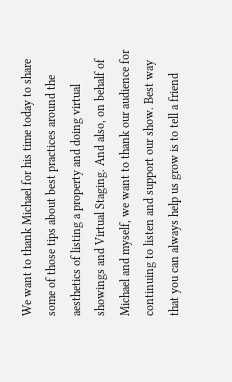We want to thank Michael for his time today to share some of those tips about best practices around the aesthetics of listing a property and doing virtual showings and Virtual Staging. And also, on behalf of Michael and myself, we want to thank our audience for continuing to listen and support our show. Best way that you can always help us grow is to tell a friend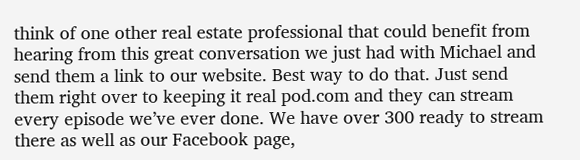think of one other real estate professional that could benefit from hearing from this great conversation we just had with Michael and send them a link to our website. Best way to do that. Just send them right over to keeping it real pod.com and they can stream every episode we’ve ever done. We have over 300 ready to stream there as well as our Facebook page,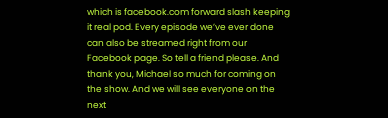which is facebook.com forward slash keeping it real pod. Every episode we’ve ever done can also be streamed right from our Facebook page. So tell a friend please. And thank you, Michael so much for coming on the show. And we will see everyone on the next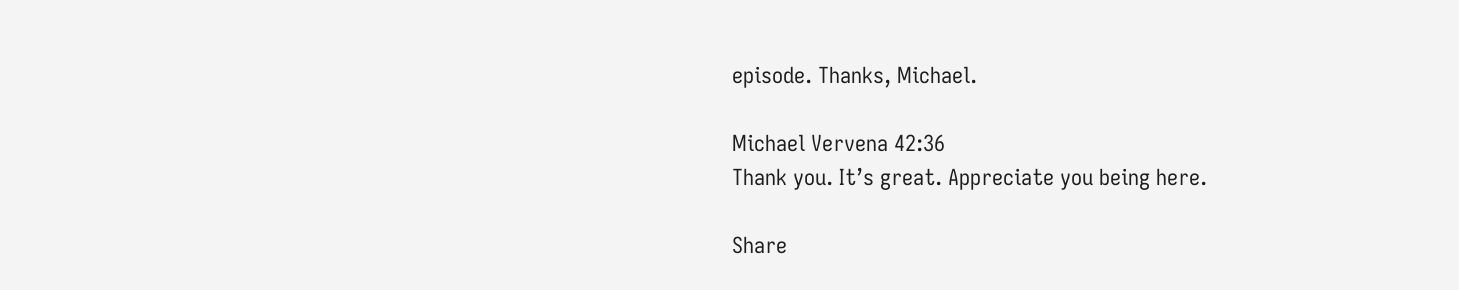episode. Thanks, Michael.

Michael Vervena 42:36
Thank you. It’s great. Appreciate you being here.

Share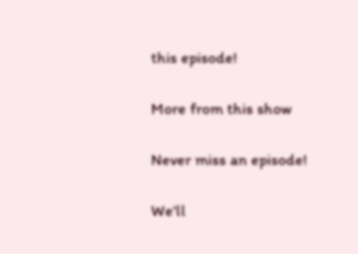this episode!

More from this show

Never miss an episode!

We'll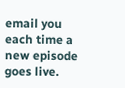email you each time a new episode goes live.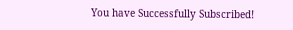You have Successfully Subscribed!